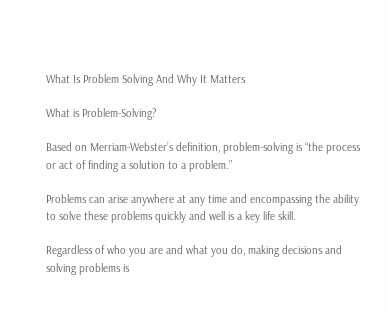What Is Problem Solving And Why It Matters

What is Problem-Solving?

Based on Merriam-Webster’s definition, problem-solving is “the process or act of finding a solution to a problem.”

Problems can arise anywhere at any time and encompassing the ability to solve these problems quickly and well is a key life skill.

Regardless of who you are and what you do, making decisions and solving problems is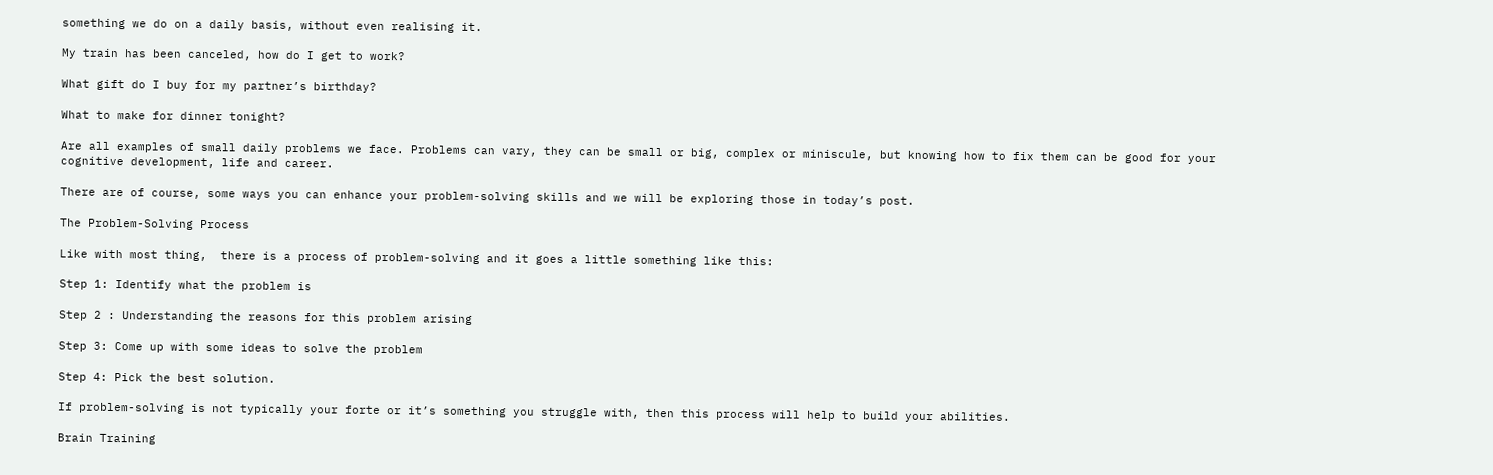something we do on a daily basis, without even realising it.

My train has been canceled, how do I get to work?

What gift do I buy for my partner’s birthday?

What to make for dinner tonight?

Are all examples of small daily problems we face. Problems can vary, they can be small or big, complex or miniscule, but knowing how to fix them can be good for your cognitive development, life and career.

There are of course, some ways you can enhance your problem-solving skills and we will be exploring those in today’s post.

The Problem-Solving Process

Like with most thing,  there is a process of problem-solving and it goes a little something like this:

Step 1: Identify what the problem is

Step 2 : Understanding the reasons for this problem arising

Step 3: Come up with some ideas to solve the problem

Step 4: Pick the best solution.

If problem-solving is not typically your forte or it’s something you struggle with, then this process will help to build your abilities.

Brain Training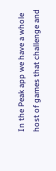In the Peak app we have a whole host of games that challenge and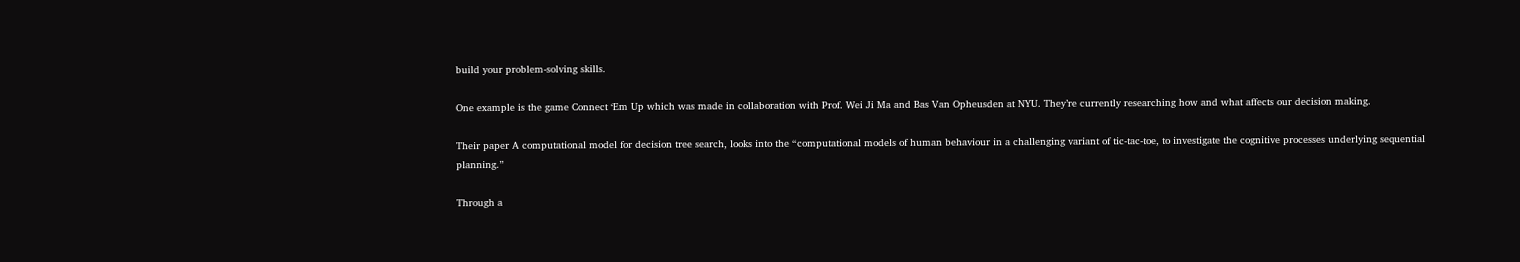build your problem-solving skills.

One example is the game Connect ‘Em Up which was made in collaboration with Prof. Wei Ji Ma and Bas Van Opheusden at NYU. They’re currently researching how and what affects our decision making.

Their paper A computational model for decision tree search, looks into the “computational models of human behaviour in a challenging variant of tic-tac-toe, to investigate the cognitive processes underlying sequential planning.”

Through a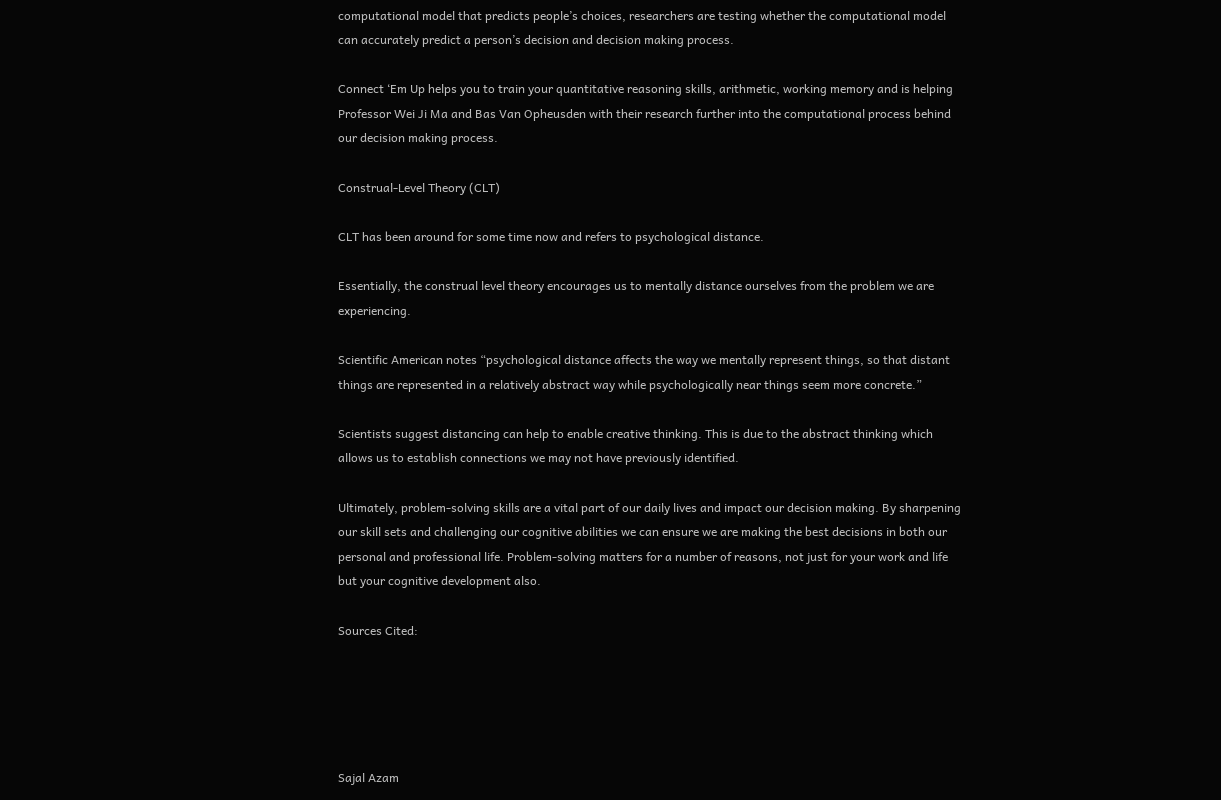computational model that predicts people’s choices, researchers are testing whether the computational model can accurately predict a person’s decision and decision making process.

Connect ‘Em Up helps you to train your quantitative reasoning skills, arithmetic, working memory and is helping Professor Wei Ji Ma and Bas Van Opheusden with their research further into the computational process behind our decision making process.

Construal-Level Theory (CLT)

CLT has been around for some time now and refers to psychological distance.

Essentially, the construal level theory encourages us to mentally distance ourselves from the problem we are experiencing.

Scientific American notes “psychological distance affects the way we mentally represent things, so that distant things are represented in a relatively abstract way while psychologically near things seem more concrete.”

Scientists suggest distancing can help to enable creative thinking. This is due to the abstract thinking which allows us to establish connections we may not have previously identified.

Ultimately, problem-solving skills are a vital part of our daily lives and impact our decision making. By sharpening our skill sets and challenging our cognitive abilities we can ensure we are making the best decisions in both our personal and professional life. Problem-solving matters for a number of reasons, not just for your work and life but your cognitive development also.

Sources Cited:





Sajal Azam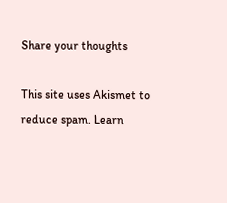Share your thoughts

This site uses Akismet to reduce spam. Learn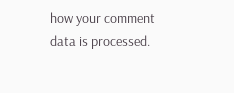how your comment data is processed.